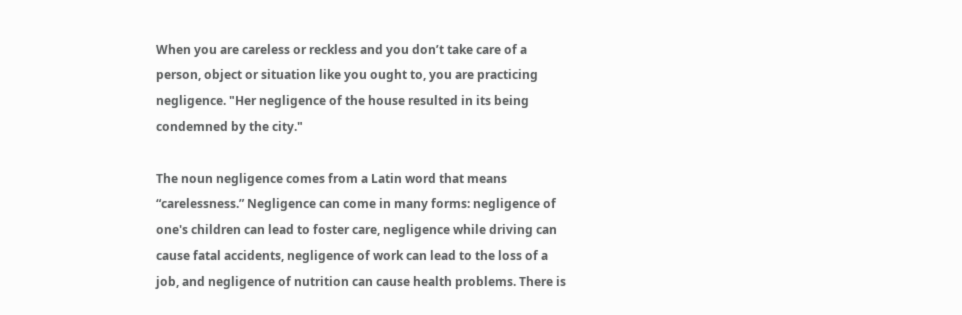When you are careless or reckless and you don’t take care of a person, object or situation like you ought to, you are practicing negligence. "Her negligence of the house resulted in its being condemned by the city."

The noun negligence comes from a Latin word that means “carelessness.” Negligence can come in many forms: negligence of one's children can lead to foster care, negligence while driving can cause fatal accidents, negligence of work can lead to the loss of a job, and negligence of nutrition can cause health problems. There is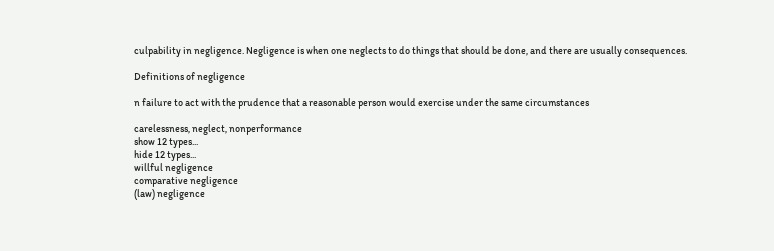culpability in negligence. Negligence is when one neglects to do things that should be done, and there are usually consequences.

Definitions of negligence

n failure to act with the prudence that a reasonable person would exercise under the same circumstances

carelessness, neglect, nonperformance
show 12 types...
hide 12 types...
willful negligence
comparative negligence
(law) negligence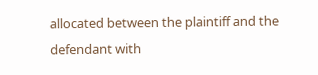allocated between the plaintiff and the defendant with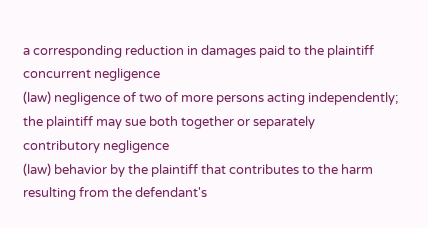a corresponding reduction in damages paid to the plaintiff
concurrent negligence
(law) negligence of two of more persons acting independently; the plaintiff may sue both together or separately
contributory negligence
(law) behavior by the plaintiff that contributes to the harm resulting from the defendant's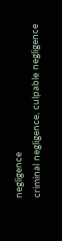negligence
criminal negligence, culpable negligence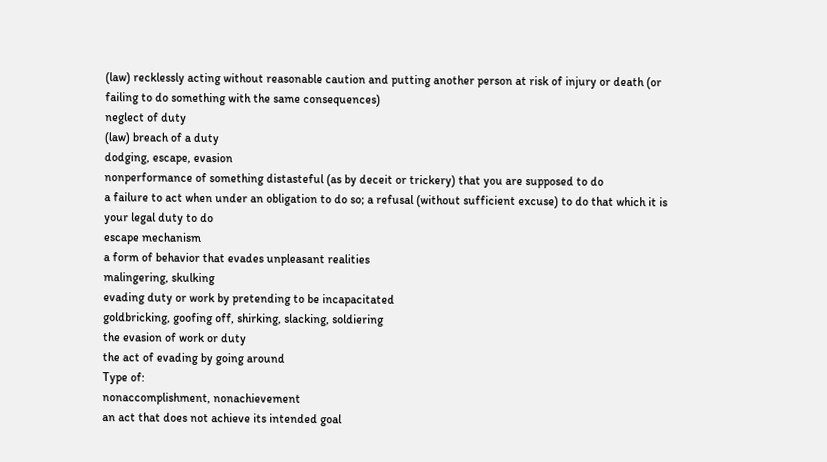(law) recklessly acting without reasonable caution and putting another person at risk of injury or death (or failing to do something with the same consequences)
neglect of duty
(law) breach of a duty
dodging, escape, evasion
nonperformance of something distasteful (as by deceit or trickery) that you are supposed to do
a failure to act when under an obligation to do so; a refusal (without sufficient excuse) to do that which it is your legal duty to do
escape mechanism
a form of behavior that evades unpleasant realities
malingering, skulking
evading duty or work by pretending to be incapacitated
goldbricking, goofing off, shirking, slacking, soldiering
the evasion of work or duty
the act of evading by going around
Type of:
nonaccomplishment, nonachievement
an act that does not achieve its intended goal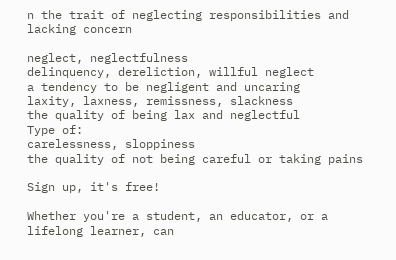n the trait of neglecting responsibilities and lacking concern

neglect, neglectfulness
delinquency, dereliction, willful neglect
a tendency to be negligent and uncaring
laxity, laxness, remissness, slackness
the quality of being lax and neglectful
Type of:
carelessness, sloppiness
the quality of not being careful or taking pains

Sign up, it's free!

Whether you're a student, an educator, or a lifelong learner, can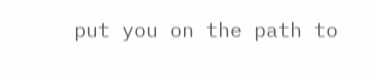put you on the path to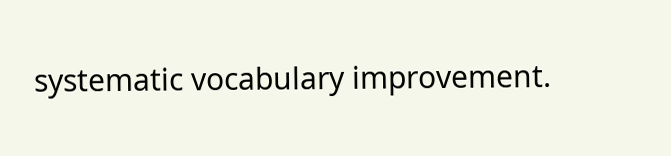systematic vocabulary improvement.